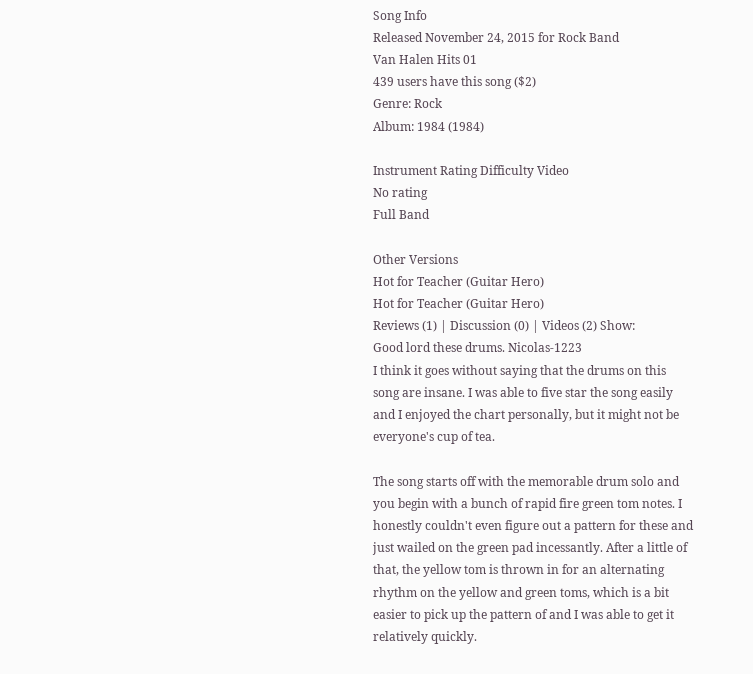Song Info
Released November 24, 2015 for Rock Band
Van Halen Hits 01
439 users have this song ($2)
Genre: Rock
Album: 1984 (1984)

Instrument Rating Difficulty Video
No rating
Full Band

Other Versions
Hot for Teacher (Guitar Hero)
Hot for Teacher (Guitar Hero)
Reviews (1) | Discussion (0) | Videos (2) Show:
Good lord these drums. Nicolas-1223
I think it goes without saying that the drums on this song are insane. I was able to five star the song easily and I enjoyed the chart personally, but it might not be everyone's cup of tea.

The song starts off with the memorable drum solo and you begin with a bunch of rapid fire green tom notes. I honestly couldn't even figure out a pattern for these and just wailed on the green pad incessantly. After a little of that, the yellow tom is thrown in for an alternating rhythm on the yellow and green toms, which is a bit easier to pick up the pattern of and I was able to get it relatively quickly.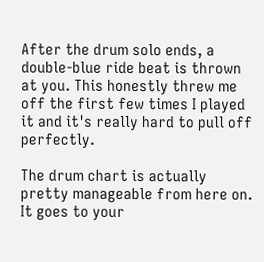After the drum solo ends, a double-blue ride beat is thrown at you. This honestly threw me off the first few times I played it and it's really hard to pull off perfectly.

The drum chart is actually pretty manageable from here on. It goes to your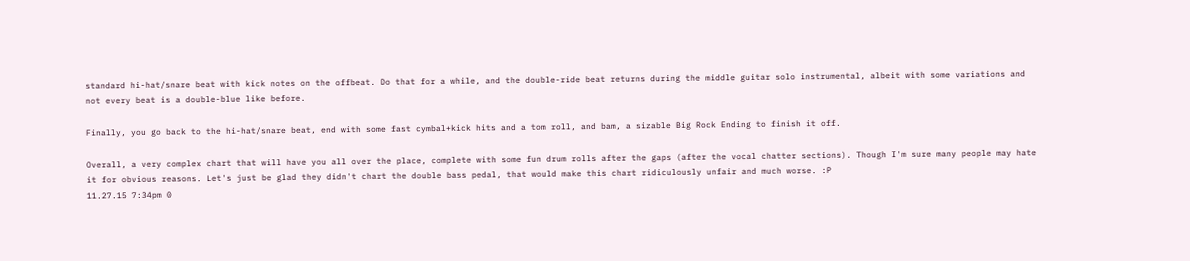standard hi-hat/snare beat with kick notes on the offbeat. Do that for a while, and the double-ride beat returns during the middle guitar solo instrumental, albeit with some variations and not every beat is a double-blue like before.

Finally, you go back to the hi-hat/snare beat, end with some fast cymbal+kick hits and a tom roll, and bam, a sizable Big Rock Ending to finish it off.

Overall, a very complex chart that will have you all over the place, complete with some fun drum rolls after the gaps (after the vocal chatter sections). Though I'm sure many people may hate it for obvious reasons. Let's just be glad they didn't chart the double bass pedal, that would make this chart ridiculously unfair and much worse. :P
11.27.15 7:34pm 0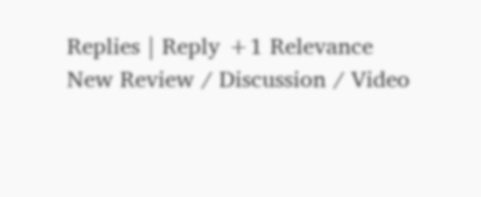Replies | Reply +1 Relevance
New Review / Discussion / Video